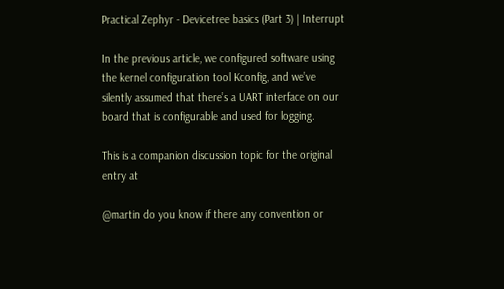Practical Zephyr - Devicetree basics (Part 3) | Interrupt

In the previous article, we configured software using the kernel configuration tool Kconfig, and we’ve silently assumed that there’s a UART interface on our board that is configurable and used for logging.

This is a companion discussion topic for the original entry at

@martin do you know if there any convention or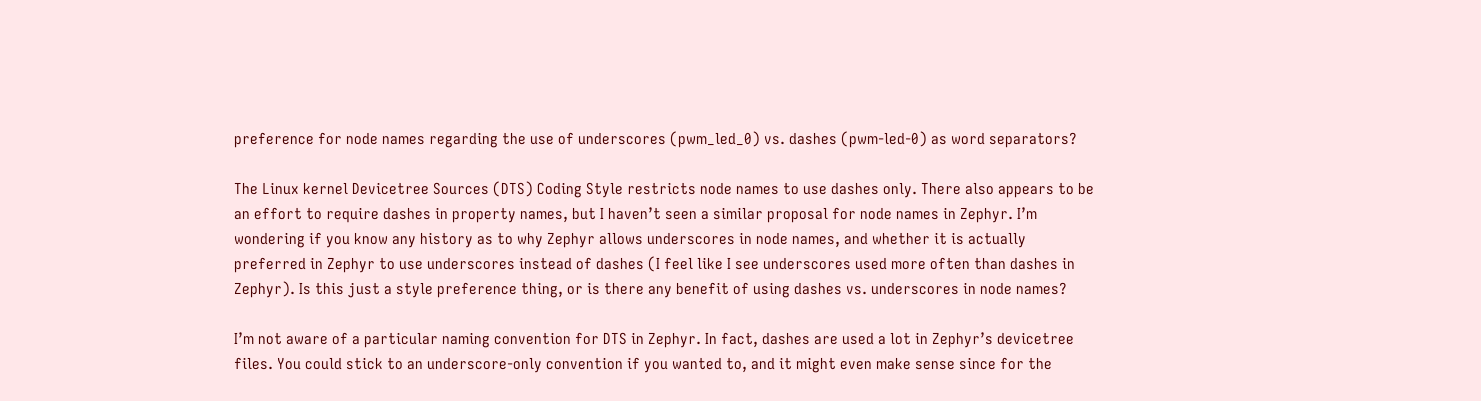preference for node names regarding the use of underscores (pwm_led_0) vs. dashes (pwm-led-0) as word separators?

The Linux kernel Devicetree Sources (DTS) Coding Style restricts node names to use dashes only. There also appears to be an effort to require dashes in property names, but I haven’t seen a similar proposal for node names in Zephyr. I’m wondering if you know any history as to why Zephyr allows underscores in node names, and whether it is actually preferred in Zephyr to use underscores instead of dashes (I feel like I see underscores used more often than dashes in Zephyr). Is this just a style preference thing, or is there any benefit of using dashes vs. underscores in node names?

I’m not aware of a particular naming convention for DTS in Zephyr. In fact, dashes are used a lot in Zephyr’s devicetree files. You could stick to an underscore-only convention if you wanted to, and it might even make sense since for the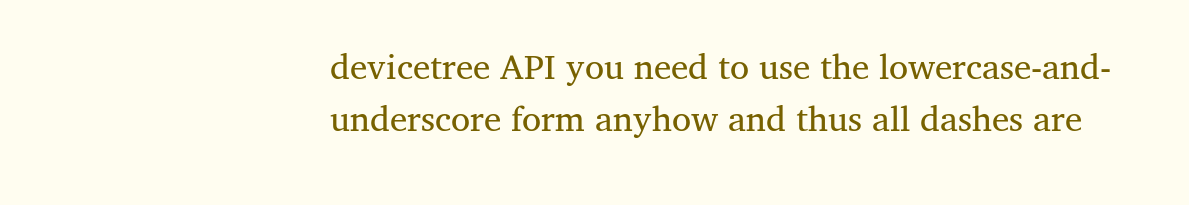devicetree API you need to use the lowercase-and-underscore form anyhow and thus all dashes are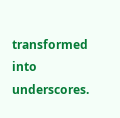transformed into underscores.